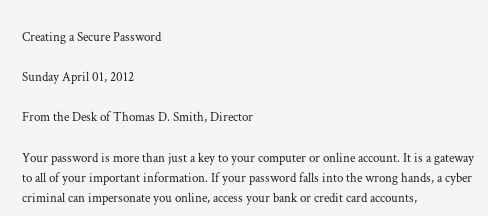Creating a Secure Password

Sunday April 01, 2012

From the Desk of Thomas D. Smith, Director

Your password is more than just a key to your computer or online account. It is a gateway to all of your important information. If your password falls into the wrong hands, a cyber criminal can impersonate you online, access your bank or credit card accounts,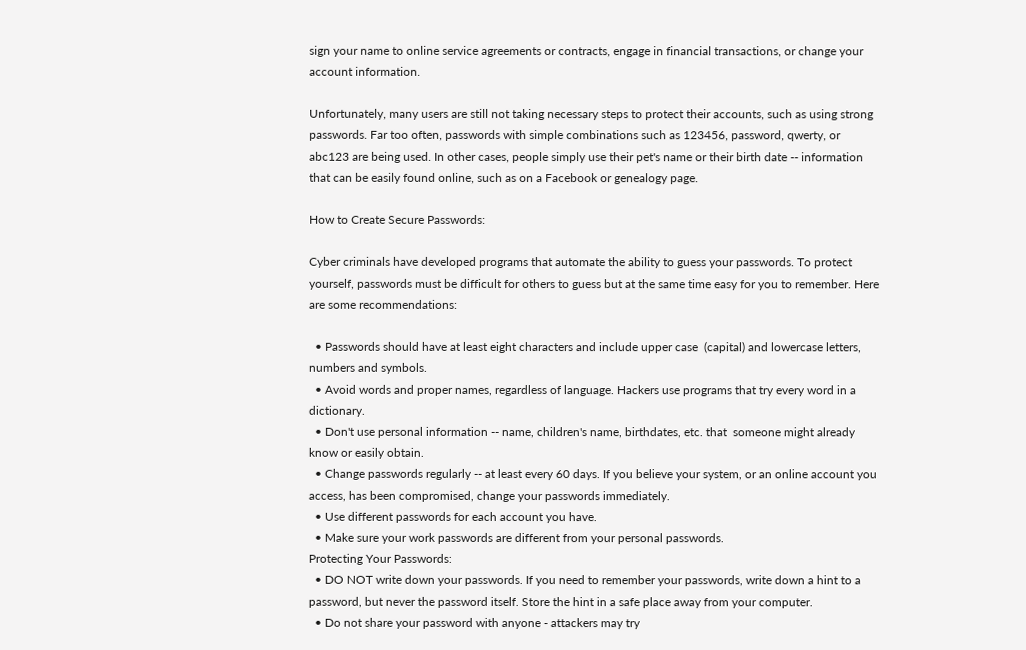sign your name to online service agreements or contracts, engage in financial transactions, or change your account information.

Unfortunately, many users are still not taking necessary steps to protect their accounts, such as using strong passwords. Far too often, passwords with simple combinations such as 123456, password, qwerty, or abc123 are being used. In other cases, people simply use their pet's name or their birth date -- information that can be easily found online, such as on a Facebook or genealogy page.

How to Create Secure Passwords:

Cyber criminals have developed programs that automate the ability to guess your passwords. To protect yourself, passwords must be difficult for others to guess but at the same time easy for you to remember. Here are some recommendations:

  • Passwords should have at least eight characters and include upper case  (capital) and lowercase letters, numbers and symbols.
  • Avoid words and proper names, regardless of language. Hackers use programs that try every word in a dictionary.
  • Don't use personal information -- name, children's name, birthdates, etc. that  someone might already know or easily obtain.
  • Change passwords regularly -- at least every 60 days. If you believe your system, or an online account you access, has been compromised, change your passwords immediately.
  • Use different passwords for each account you have.
  • Make sure your work passwords are different from your personal passwords.
Protecting Your Passwords:
  • DO NOT write down your passwords. If you need to remember your passwords, write down a hint to a password, but never the password itself. Store the hint in a safe place away from your computer.
  • Do not share your password with anyone - attackers may try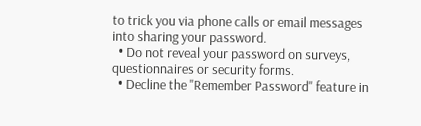to trick you via phone calls or email messages into sharing your password.
  • Do not reveal your password on surveys, questionnaires or security forms.
  • Decline the "Remember Password" feature in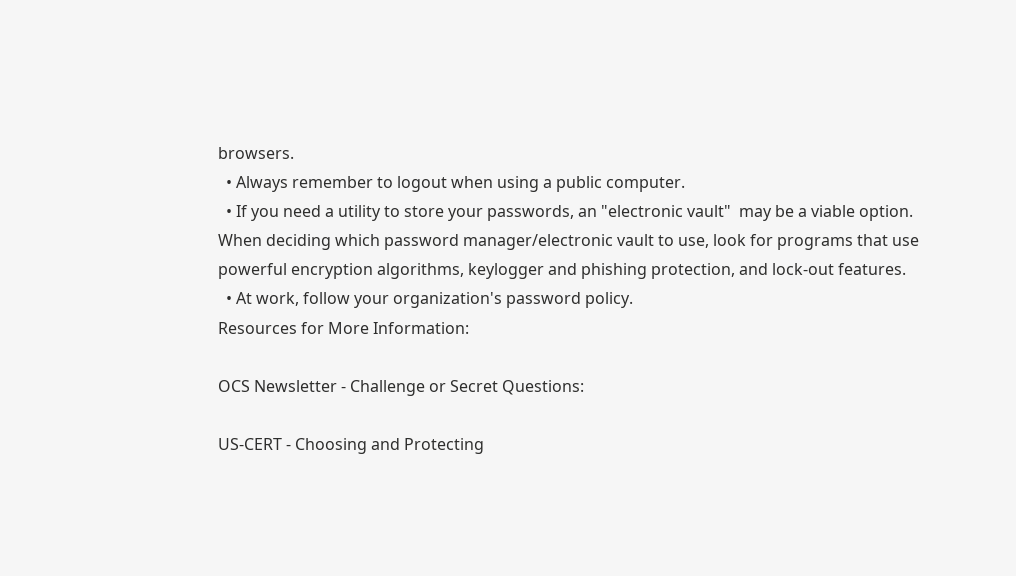browsers.
  • Always remember to logout when using a public computer.
  • If you need a utility to store your passwords, an "electronic vault"  may be a viable option. When deciding which password manager/electronic vault to use, look for programs that use powerful encryption algorithms, keylogger and phishing protection, and lock-out features.
  • At work, follow your organization's password policy.
Resources for More Information:

OCS Newsletter - Challenge or Secret Questions:

US-CERT - Choosing and Protecting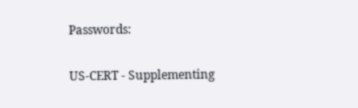Passwords:

US-CERT - Supplementing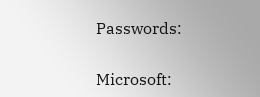Passwords:

Microsoft: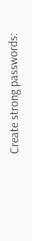Create strong passwords: